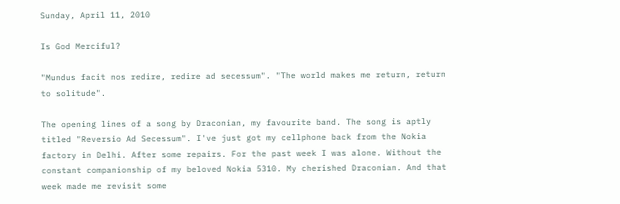Sunday, April 11, 2010

Is God Merciful?

"Mundus facit nos redire, redire ad secessum". "The world makes me return, return to solitude".

The opening lines of a song by Draconian, my favourite band. The song is aptly titled "Reversio Ad Secessum". I've just got my cellphone back from the Nokia factory in Delhi. After some repairs. For the past week I was alone. Without the constant companionship of my beloved Nokia 5310. My cherished Draconian. And that week made me revisit some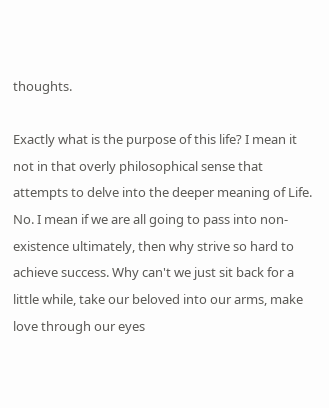thoughts.

Exactly what is the purpose of this life? I mean it not in that overly philosophical sense that attempts to delve into the deeper meaning of Life. No. I mean if we are all going to pass into non-existence ultimately, then why strive so hard to achieve success. Why can't we just sit back for a little while, take our beloved into our arms, make love through our eyes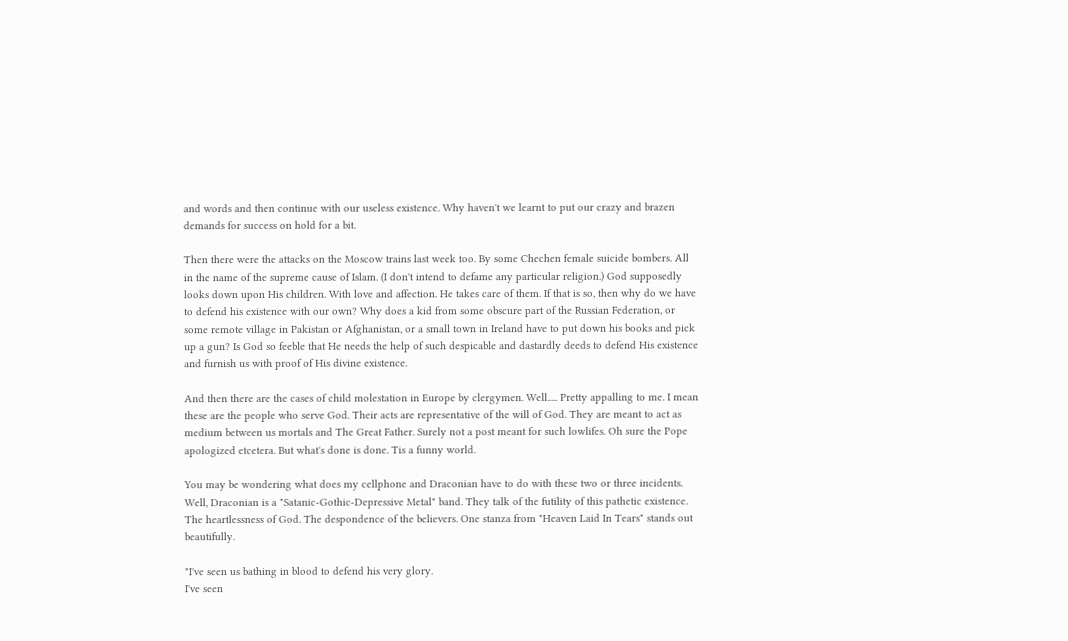and words and then continue with our useless existence. Why haven't we learnt to put our crazy and brazen demands for success on hold for a bit.

Then there were the attacks on the Moscow trains last week too. By some Chechen female suicide bombers. All in the name of the supreme cause of Islam. (I don't intend to defame any particular religion.) God supposedly looks down upon His children. With love and affection. He takes care of them. If that is so, then why do we have to defend his existence with our own? Why does a kid from some obscure part of the Russian Federation, or some remote village in Pakistan or Afghanistan, or a small town in Ireland have to put down his books and pick up a gun? Is God so feeble that He needs the help of such despicable and dastardly deeds to defend His existence and furnish us with proof of His divine existence.

And then there are the cases of child molestation in Europe by clergymen. Well..... Pretty appalling to me. I mean these are the people who serve God. Their acts are representative of the will of God. They are meant to act as medium between us mortals and The Great Father. Surely not a post meant for such lowlifes. Oh sure the Pope apologized etcetera. But what's done is done. Tis a funny world.

You may be wondering what does my cellphone and Draconian have to do with these two or three incidents. Well, Draconian is a "Satanic-Gothic-Depressive Metal" band. They talk of the futility of this pathetic existence. The heartlessness of God. The despondence of the believers. One stanza from "Heaven Laid In Tears" stands out beautifully.

"I've seen us bathing in blood to defend his very glory.
I've seen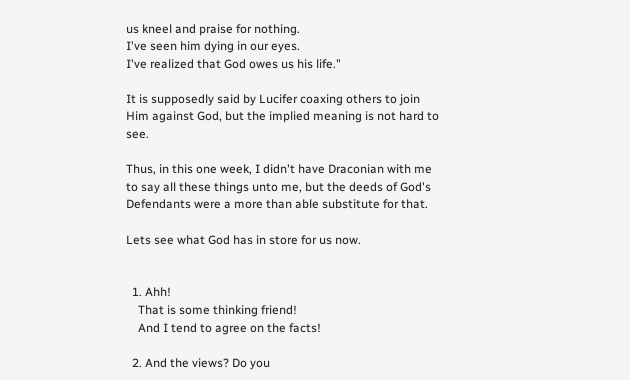us kneel and praise for nothing.
I've seen him dying in our eyes.
I've realized that God owes us his life."

It is supposedly said by Lucifer coaxing others to join Him against God, but the implied meaning is not hard to see.

Thus, in this one week, I didn't have Draconian with me to say all these things unto me, but the deeds of God's Defendants were a more than able substitute for that.

Lets see what God has in store for us now.


  1. Ahh!
    That is some thinking friend!
    And I tend to agree on the facts!

  2. And the views? Do you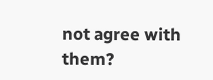not agree with them?